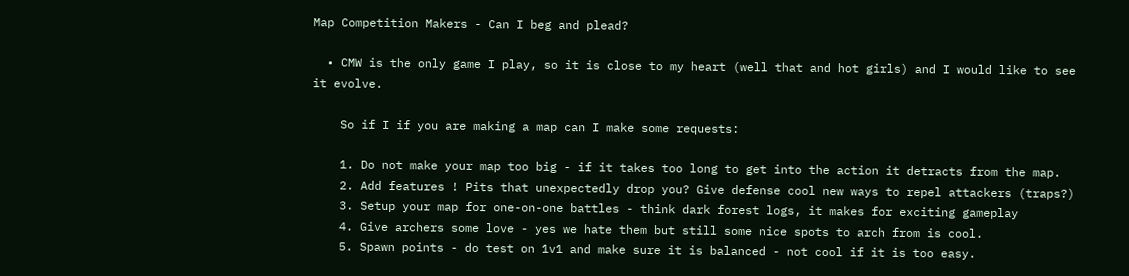Map Competition Makers - Can I beg and plead?

  • CMW is the only game I play, so it is close to my heart (well that and hot girls) and I would like to see it evolve.

    So if I if you are making a map can I make some requests:

    1. Do not make your map too big - if it takes too long to get into the action it detracts from the map.
    2. Add features ! Pits that unexpectedly drop you? Give defense cool new ways to repel attackers (traps?)
    3. Setup your map for one-on-one battles - think dark forest logs, it makes for exciting gameplay
    4. Give archers some love - yes we hate them but still some nice spots to arch from is cool.
    5. Spawn points - do test on 1v1 and make sure it is balanced - not cool if it is too easy.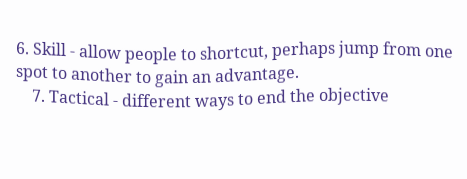6. Skill - allow people to shortcut, perhaps jump from one spot to another to gain an advantage.
    7. Tactical - different ways to end the objective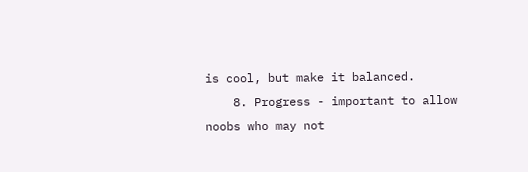is cool, but make it balanced.
    8. Progress - important to allow noobs who may not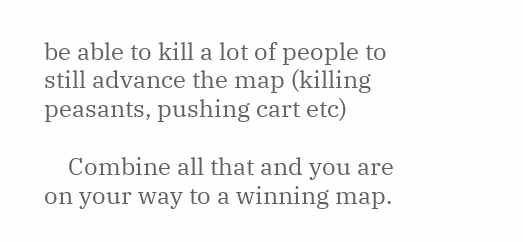be able to kill a lot of people to still advance the map (killing peasants, pushing cart etc)

    Combine all that and you are on your way to a winning map.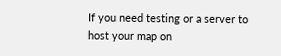If you need testing or a server to host your map on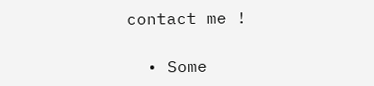contact me !

  • Some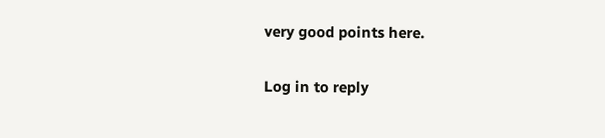very good points here.

Log in to reply